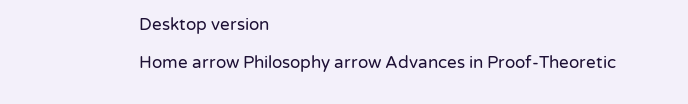Desktop version

Home arrow Philosophy arrow Advances in Proof-Theoretic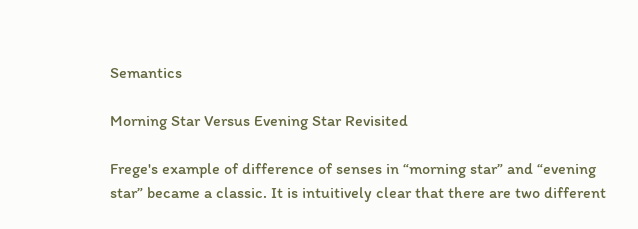Semantics

Morning Star Versus Evening Star Revisited

Frege's example of difference of senses in “morning star” and “evening star” became a classic. It is intuitively clear that there are two different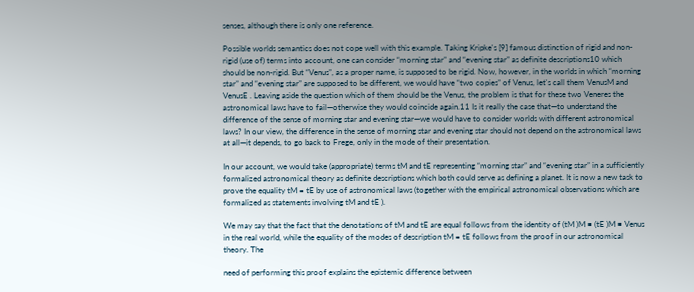senses, although there is only one reference.

Possible worlds semantics does not cope well with this example. Taking Kripke's [9] famous distinction of rigid and non-rigid (use of) terms into account, one can consider “morning star” and “evening star” as definite descriptions10 which should be non-rigid. But “Venus”, as a proper name, is supposed to be rigid. Now, however, in the worlds in which “morning star” and “evening star” are supposed to be different, we would have “two copies” of Venus, let's call them VenusM and VenusE . Leaving aside the question which of them should be the Venus, the problem is that for these two Veneres the astronomical laws have to fail—otherwise they would coincide again.11 Is it really the case that—to understand the difference of the sense of morning star and evening star—we would have to consider worlds with different astronomical laws? In our view, the difference in the sense of morning star and evening star should not depend on the astronomical laws at all—it depends, to go back to Frege, only in the mode of their presentation.

In our account, we would take (appropriate) terms tM and tE representing “morning star” and “evening star” in a sufficiently formalized astronomical theory as definite descriptions which both could serve as defining a planet. It is now a new task to prove the equality tM = tE by use of astronomical laws (together with the empirical astronomical observations which are formalized as statements involving tM and tE ).

We may say that the fact that the denotations of tM and tE are equal follows from the identity of (tM )M ≡ (tE )M ≡ Venus in the real world, while the equality of the modes of description tM = tE follows from the proof in our astronomical theory. The

need of performing this proof explains the epistemic difference between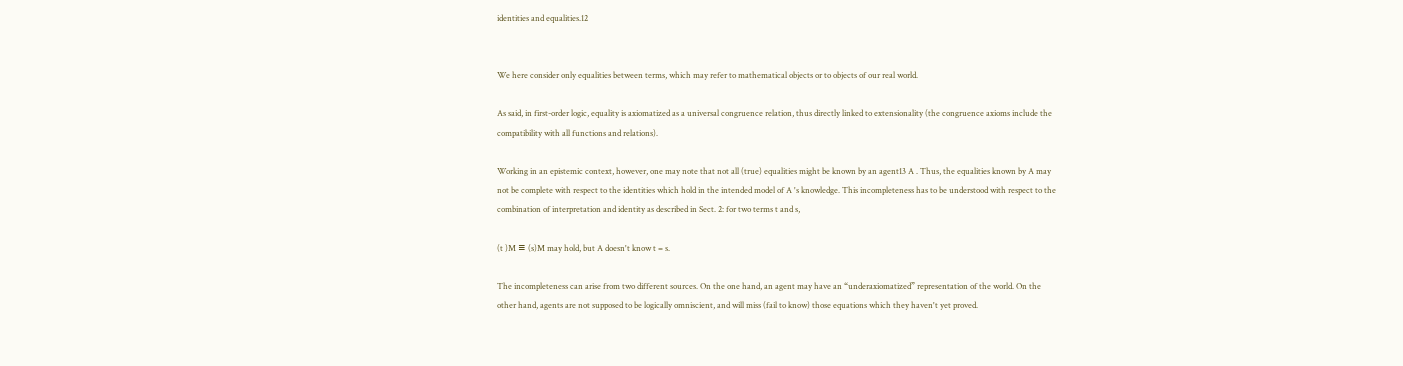identities and equalities.12


We here consider only equalities between terms, which may refer to mathematical objects or to objects of our real world.

As said, in first-order logic, equality is axiomatized as a universal congruence relation, thus directly linked to extensionality (the congruence axioms include the compatibility with all functions and relations).

Working in an epistemic context, however, one may note that not all (true) equalities might be known by an agent13 A . Thus, the equalities known by A may not be complete with respect to the identities which hold in the intended model of A 's knowledge. This incompleteness has to be understood with respect to the combination of interpretation and identity as described in Sect. 2: for two terms t and s,

(t )M ≡ (s)M may hold, but A doesn't know t = s.

The incompleteness can arise from two different sources. On the one hand, an agent may have an “underaxiomatized” representation of the world. On the other hand, agents are not supposed to be logically omniscient, and will miss (fail to know) those equations which they haven't yet proved.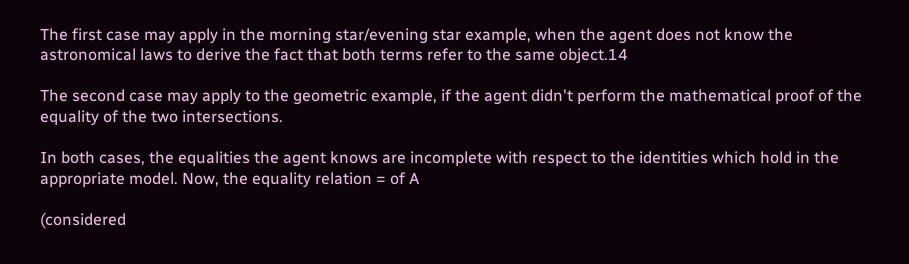The first case may apply in the morning star/evening star example, when the agent does not know the astronomical laws to derive the fact that both terms refer to the same object.14

The second case may apply to the geometric example, if the agent didn't perform the mathematical proof of the equality of the two intersections.

In both cases, the equalities the agent knows are incomplete with respect to the identities which hold in the appropriate model. Now, the equality relation = of A

(considered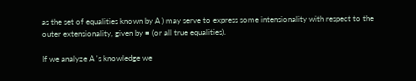as the set of equalities known by A ) may serve to express some intensionality with respect to the outer extensionality, given by ≡ (or all true equalities).

If we analyze A 's knowledge we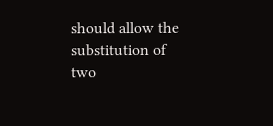should allow the substitution of two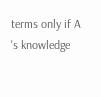terms only if A 's knowledge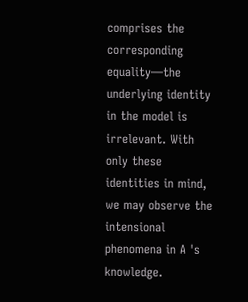comprises the corresponding equality—the underlying identity in the model is irrelevant. With only these identities in mind, we may observe the intensional phenomena in A 's knowledge.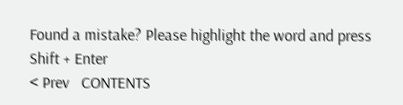Found a mistake? Please highlight the word and press Shift + Enter
< Prev   CONTENTS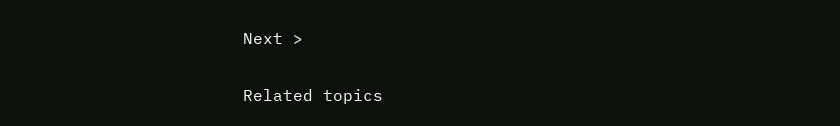Next >

Related topics